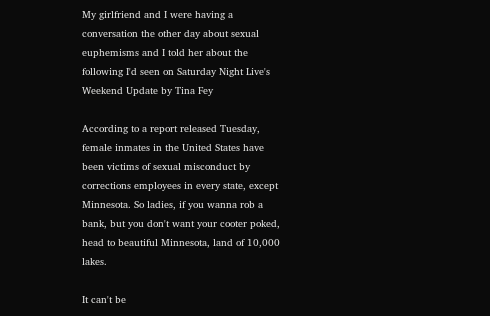My girlfriend and I were having a conversation the other day about sexual euphemisms and I told her about the following I'd seen on Saturday Night Live's Weekend Update by Tina Fey

According to a report released Tuesday, female inmates in the United States have been victims of sexual misconduct by corrections employees in every state, except Minnesota. So ladies, if you wanna rob a bank, but you don't want your cooter poked, head to beautiful Minnesota, land of 10,000 lakes.

It can't be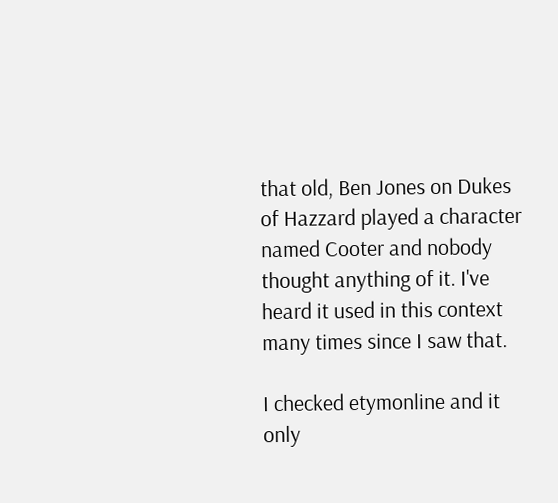that old, Ben Jones on Dukes of Hazzard played a character named Cooter and nobody thought anything of it. I've heard it used in this context many times since I saw that.

I checked etymonline and it only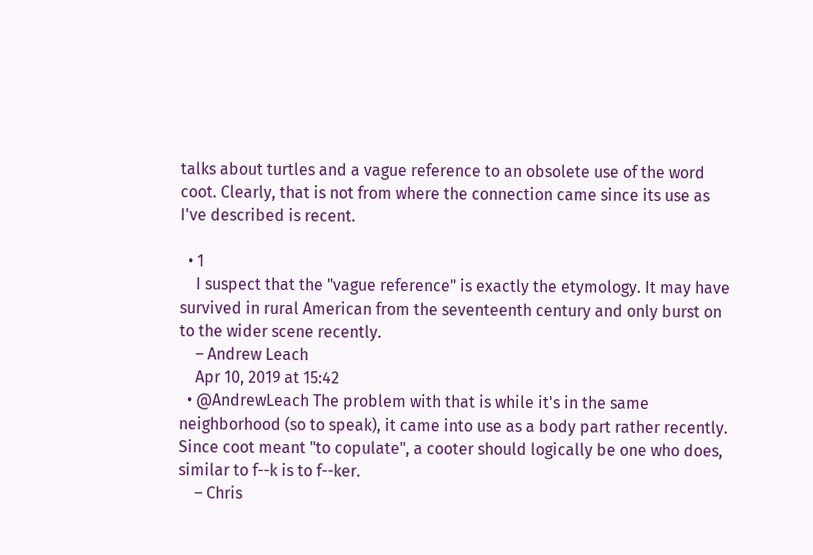talks about turtles and a vague reference to an obsolete use of the word coot. Clearly, that is not from where the connection came since its use as I've described is recent.

  • 1
    I suspect that the "vague reference" is exactly the etymology. It may have survived in rural American from the seventeenth century and only burst on to the wider scene recently.
    – Andrew Leach
    Apr 10, 2019 at 15:42
  • @AndrewLeach The problem with that is while it's in the same neighborhood (so to speak), it came into use as a body part rather recently. Since coot meant "to copulate", a cooter should logically be one who does, similar to f--k is to f--ker.
    – Chris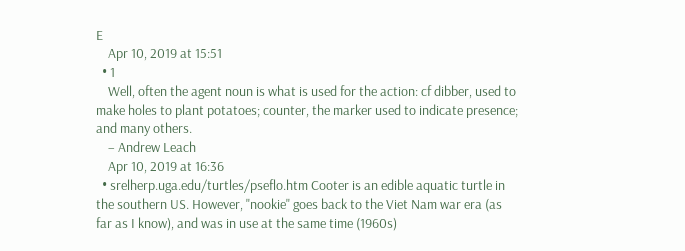E
    Apr 10, 2019 at 15:51
  • 1
    Well, often the agent noun is what is used for the action: cf dibber, used to make holes to plant potatoes; counter, the marker used to indicate presence; and many others.
    – Andrew Leach
    Apr 10, 2019 at 16:36
  • srelherp.uga.edu/turtles/pseflo.htm Cooter is an edible aquatic turtle in the southern US. However, "nookie" goes back to the Viet Nam war era (as far as I know), and was in use at the same time (1960s)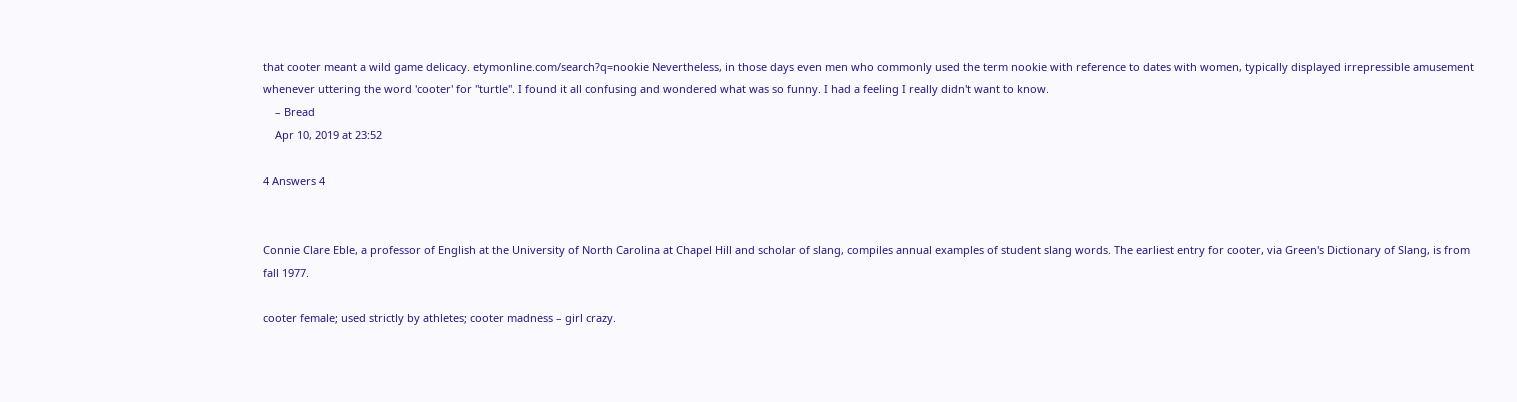that cooter meant a wild game delicacy. etymonline.com/search?q=nookie Nevertheless, in those days even men who commonly used the term nookie with reference to dates with women, typically displayed irrepressible amusement whenever uttering the word 'cooter' for "turtle". I found it all confusing and wondered what was so funny. I had a feeling I really didn't want to know.
    – Bread
    Apr 10, 2019 at 23:52

4 Answers 4


Connie Clare Eble, a professor of English at the University of North Carolina at Chapel Hill and scholar of slang, compiles annual examples of student slang words. The earliest entry for cooter, via Green's Dictionary of Slang, is from fall 1977.

cooter female; used strictly by athletes; cooter madness – girl crazy.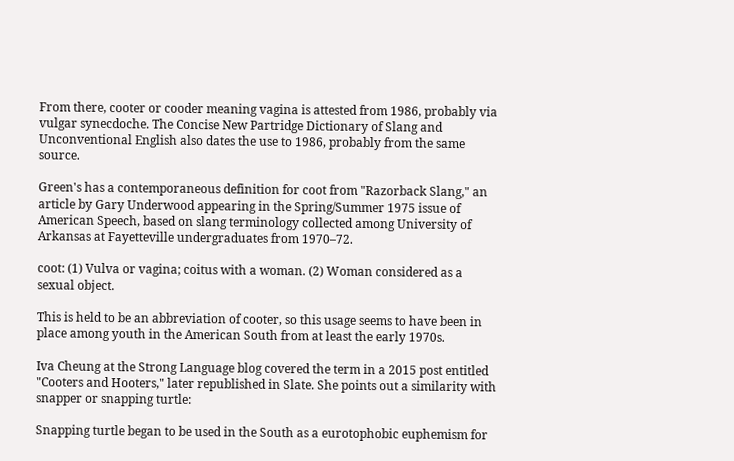From there, cooter or cooder meaning vagina is attested from 1986, probably via vulgar synecdoche. The Concise New Partridge Dictionary of Slang and Unconventional English also dates the use to 1986, probably from the same source.

Green's has a contemporaneous definition for coot from "Razorback Slang," an article by Gary Underwood appearing in the Spring/Summer 1975 issue of American Speech, based on slang terminology collected among University of Arkansas at Fayetteville undergraduates from 1970–72.

coot: (1) Vulva or vagina; coitus with a woman. (2) Woman considered as a sexual object.

This is held to be an abbreviation of cooter, so this usage seems to have been in place among youth in the American South from at least the early 1970s.

Iva Cheung at the Strong Language blog covered the term in a 2015 post entitled "Cooters and Hooters," later republished in Slate. She points out a similarity with snapper or snapping turtle:

Snapping turtle began to be used in the South as a eurotophobic euphemism for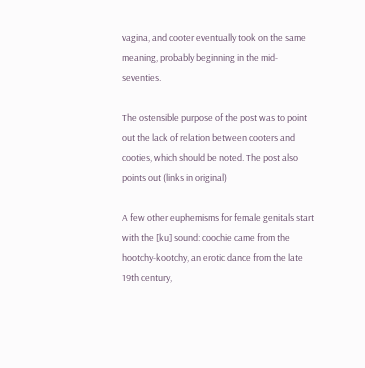vagina, and cooter eventually took on the same meaning, probably beginning in the mid-seventies.

The ostensible purpose of the post was to point out the lack of relation between cooters and cooties, which should be noted. The post also points out (links in original)

A few other euphemisms for female genitals start with the [ku] sound: coochie came from the hootchy-kootchy, an erotic dance from the late 19th century,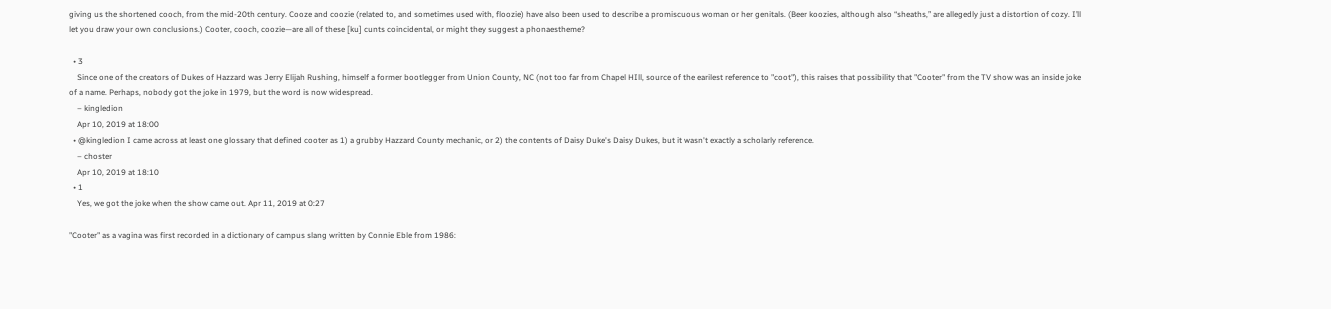giving us the shortened cooch, from the mid-20th century. Cooze and coozie (related to, and sometimes used with, floozie) have also been used to describe a promiscuous woman or her genitals. (Beer koozies, although also “sheaths,” are allegedly just a distortion of cozy. I’ll let you draw your own conclusions.) Cooter, cooch, coozie—are all of these [ku] cunts coincidental, or might they suggest a phonaestheme?

  • 3
    Since one of the creators of Dukes of Hazzard was Jerry Elijah Rushing, himself a former bootlegger from Union County, NC (not too far from Chapel HIll, source of the earilest reference to "coot"), this raises that possibility that "Cooter" from the TV show was an inside joke of a name. Perhaps, nobody got the joke in 1979, but the word is now widespread.
    – kingledion
    Apr 10, 2019 at 18:00
  • @kingledion I came across at least one glossary that defined cooter as 1) a grubby Hazzard County mechanic, or 2) the contents of Daisy Duke's Daisy Dukes, but it wasn't exactly a scholarly reference.
    – choster
    Apr 10, 2019 at 18:10
  • 1
    Yes, we got the joke when the show came out. Apr 11, 2019 at 0:27

"Cooter" as a vagina was first recorded in a dictionary of campus slang written by Connie Eble from 1986: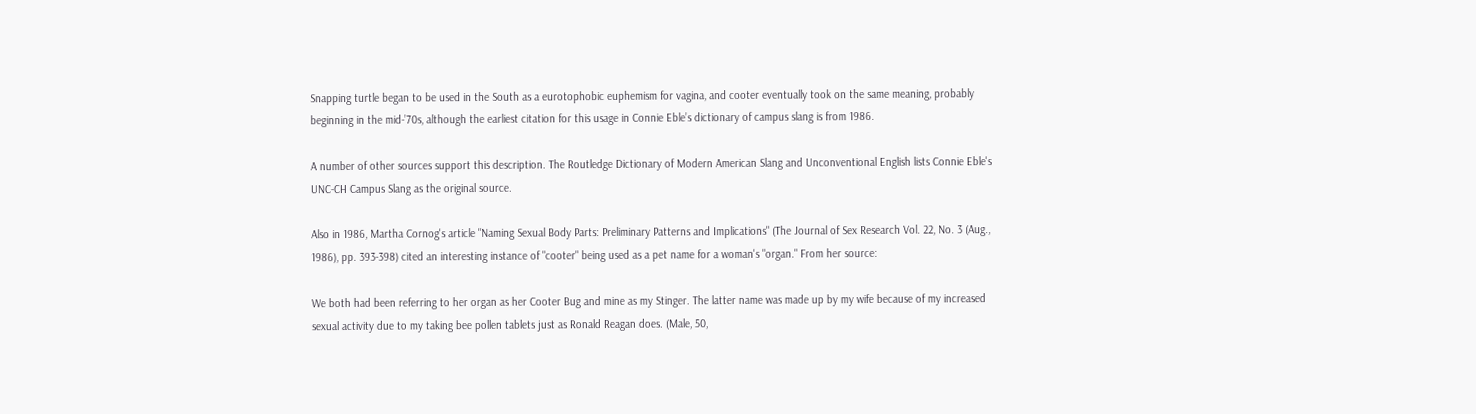Snapping turtle began to be used in the South as a eurotophobic euphemism for vagina, and cooter eventually took on the same meaning, probably beginning in the mid-’70s, although the earliest citation for this usage in Connie Eble’s dictionary of campus slang is from 1986.

A number of other sources support this description. The Routledge Dictionary of Modern American Slang and Unconventional English lists Connie Eble's UNC-CH Campus Slang as the original source.

Also in 1986, Martha Cornog's article "Naming Sexual Body Parts: Preliminary Patterns and Implications" (The Journal of Sex Research Vol. 22, No. 3 (Aug., 1986), pp. 393-398) cited an interesting instance of "cooter" being used as a pet name for a woman's "organ." From her source:

We both had been referring to her organ as her Cooter Bug and mine as my Stinger. The latter name was made up by my wife because of my increased sexual activity due to my taking bee pollen tablets just as Ronald Reagan does. (Male, 50,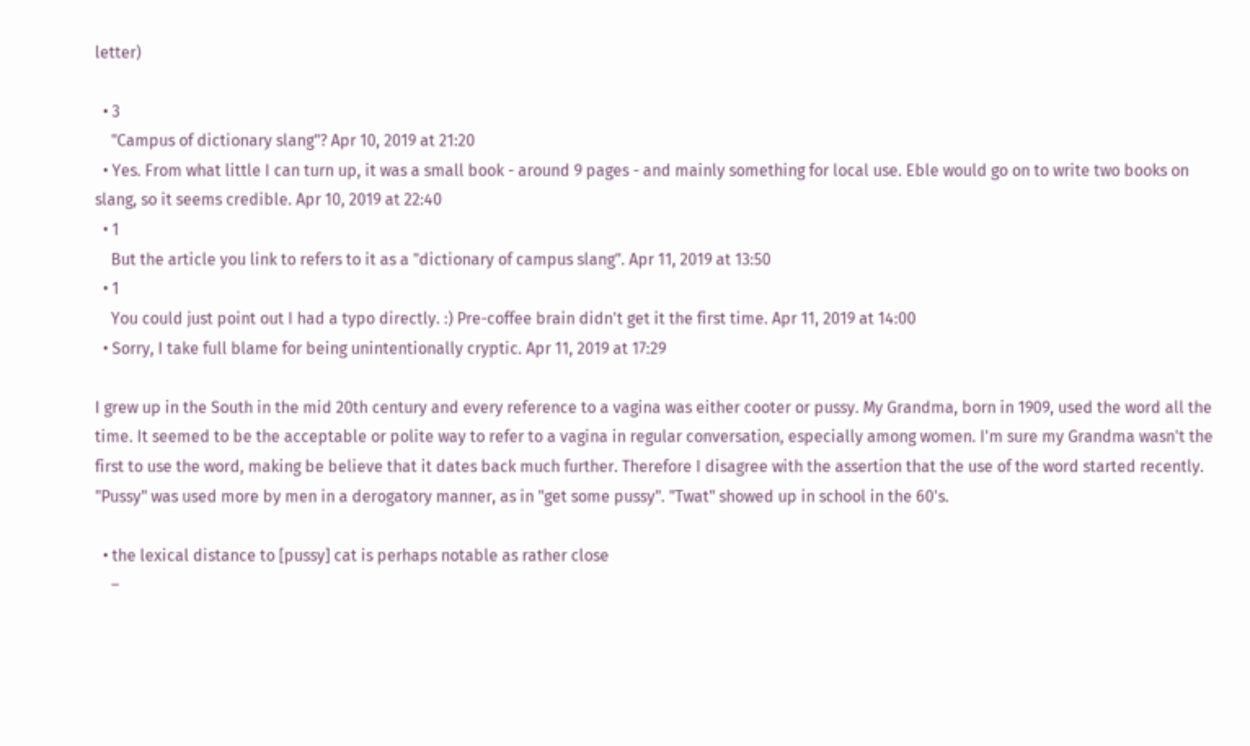letter)

  • 3
    "Campus of dictionary slang"? Apr 10, 2019 at 21:20
  • Yes. From what little I can turn up, it was a small book - around 9 pages - and mainly something for local use. Eble would go on to write two books on slang, so it seems credible. Apr 10, 2019 at 22:40
  • 1
    But the article you link to refers to it as a "dictionary of campus slang". Apr 11, 2019 at 13:50
  • 1
    You could just point out I had a typo directly. :) Pre-coffee brain didn't get it the first time. Apr 11, 2019 at 14:00
  • Sorry, I take full blame for being unintentionally cryptic. Apr 11, 2019 at 17:29

I grew up in the South in the mid 20th century and every reference to a vagina was either cooter or pussy. My Grandma, born in 1909, used the word all the time. It seemed to be the acceptable or polite way to refer to a vagina in regular conversation, especially among women. I'm sure my Grandma wasn't the first to use the word, making be believe that it dates back much further. Therefore I disagree with the assertion that the use of the word started recently. "Pussy" was used more by men in a derogatory manner, as in "get some pussy". "Twat" showed up in school in the 60's.

  • the lexical distance to [pussy] cat is perhaps notable as rather close
    –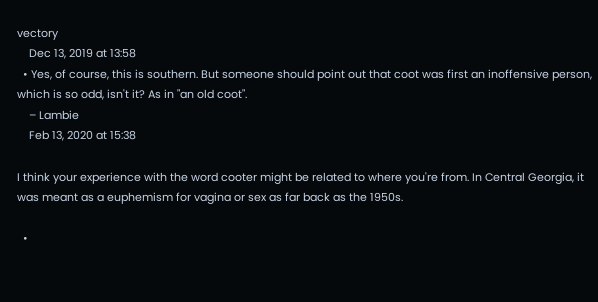vectory
    Dec 13, 2019 at 13:58
  • Yes, of course, this is southern. But someone should point out that coot was first an inoffensive person, which is so odd, isn't it? As in "an old coot".
    – Lambie
    Feb 13, 2020 at 15:38

I think your experience with the word cooter might be related to where you're from. In Central Georgia, it was meant as a euphemism for vagina or sex as far back as the 1950s.

  •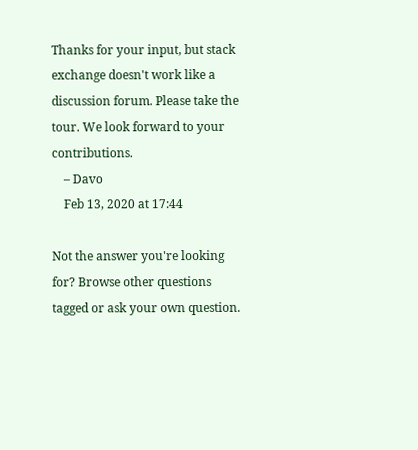Thanks for your input, but stack exchange doesn't work like a discussion forum. Please take the tour. We look forward to your contributions.
    – Davo
    Feb 13, 2020 at 17:44

Not the answer you're looking for? Browse other questions tagged or ask your own question.